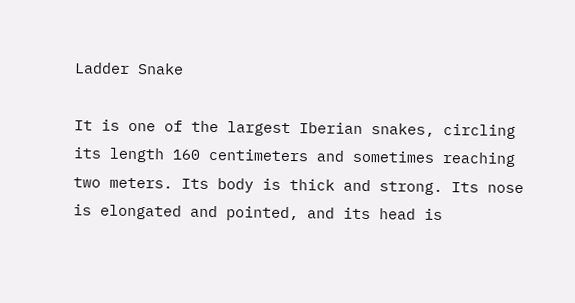Ladder Snake

It is one of the largest Iberian snakes, circling its length 160 centimeters and sometimes reaching two meters. Its body is thick and strong. Its nose is elongated and pointed, and its head is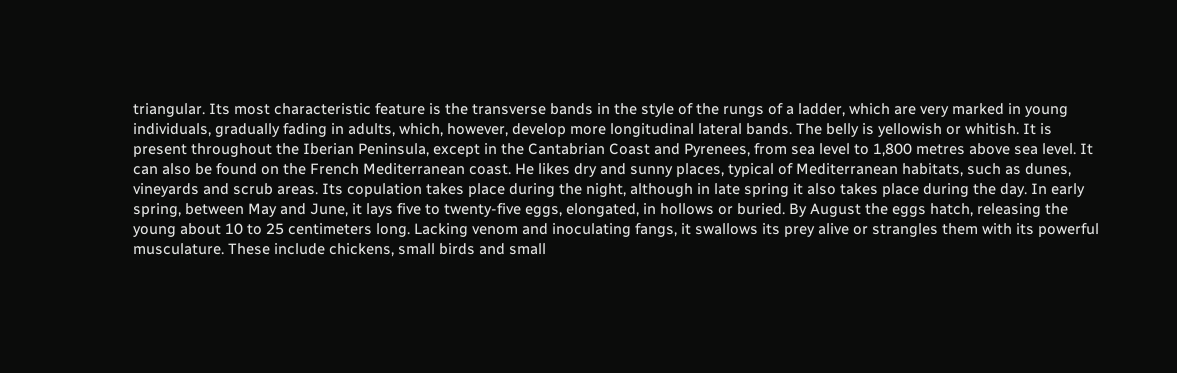triangular. Its most characteristic feature is the transverse bands in the style of the rungs of a ladder, which are very marked in young individuals, gradually fading in adults, which, however, develop more longitudinal lateral bands. The belly is yellowish or whitish. It is present throughout the Iberian Peninsula, except in the Cantabrian Coast and Pyrenees, from sea level to 1,800 metres above sea level. It can also be found on the French Mediterranean coast. He likes dry and sunny places, typical of Mediterranean habitats, such as dunes, vineyards and scrub areas. Its copulation takes place during the night, although in late spring it also takes place during the day. In early spring, between May and June, it lays five to twenty-five eggs, elongated, in hollows or buried. By August the eggs hatch, releasing the young about 10 to 25 centimeters long. Lacking venom and inoculating fangs, it swallows its prey alive or strangles them with its powerful musculature. These include chickens, small birds and small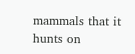mammals that it hunts on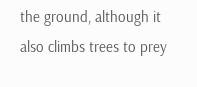the ground, although it also climbs trees to prey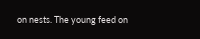on nests. The young feed on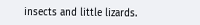insects and little lizards.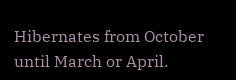Hibernates from October until March or April.